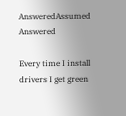AnsweredAssumed Answered

Every time I install drivers I get green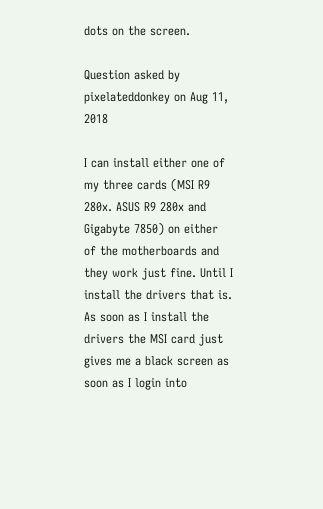dots on the screen.

Question asked by pixelateddonkey on Aug 11, 2018

I can install either one of my three cards (MSI R9 280x. ASUS R9 280x and Gigabyte 7850) on either of the motherboards and they work just fine. Until I install the drivers that is. As soon as I install the drivers the MSI card just gives me a black screen as soon as I login into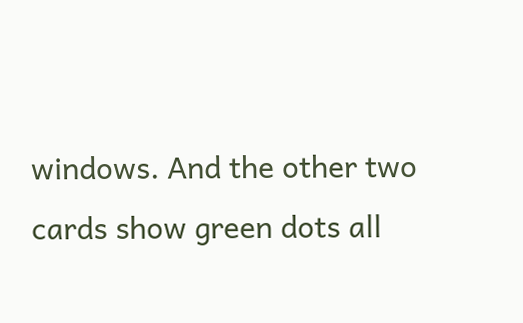windows. And the other two cards show green dots all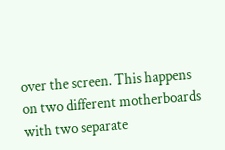over the screen. This happens on two different motherboards with two separate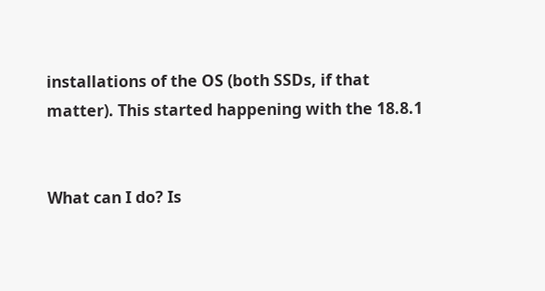installations of the OS (both SSDs, if that matter). This started happening with the 18.8.1


What can I do? Is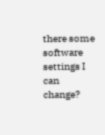there some software settings I can change?